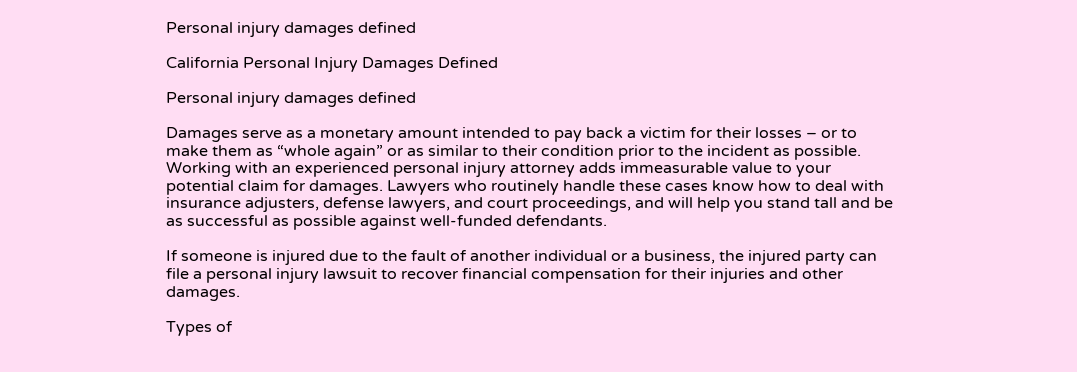Personal injury damages defined

California Personal Injury Damages Defined

Personal injury damages defined

Damages serve as a monetary amount intended to pay back a victim for their losses – or to make them as “whole again” or as similar to their condition prior to the incident as possible. Working with an experienced personal injury attorney adds immeasurable value to your potential claim for damages. Lawyers who routinely handle these cases know how to deal with insurance adjusters, defense lawyers, and court proceedings, and will help you stand tall and be as successful as possible against well-funded defendants.

If someone is injured due to the fault of another individual or a business, the injured party can file a personal injury lawsuit to recover financial compensation for their injuries and other damages.

Types of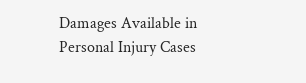Damages Available in Personal Injury Cases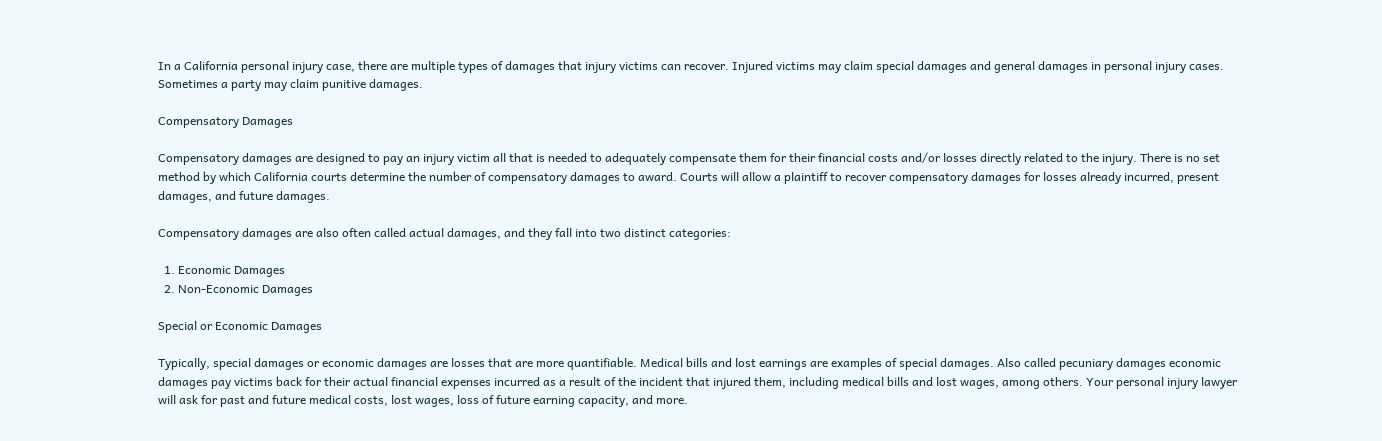In a California personal injury case, there are multiple types of damages that injury victims can recover. Injured victims may claim special damages and general damages in personal injury cases. Sometimes a party may claim punitive damages.

Compensatory Damages

Compensatory damages are designed to pay an injury victim all that is needed to adequately compensate them for their financial costs and/or losses directly related to the injury. There is no set method by which California courts determine the number of compensatory damages to award. Courts will allow a plaintiff to recover compensatory damages for losses already incurred, present damages, and future damages.

Compensatory damages are also often called actual damages, and they fall into two distinct categories:

  1. Economic Damages
  2. Non-Economic Damages

Special or Economic Damages

Typically, special damages or economic damages are losses that are more quantifiable. Medical bills and lost earnings are examples of special damages. Also called pecuniary damages economic damages pay victims back for their actual financial expenses incurred as a result of the incident that injured them, including medical bills and lost wages, among others. Your personal injury lawyer will ask for past and future medical costs, lost wages, loss of future earning capacity, and more.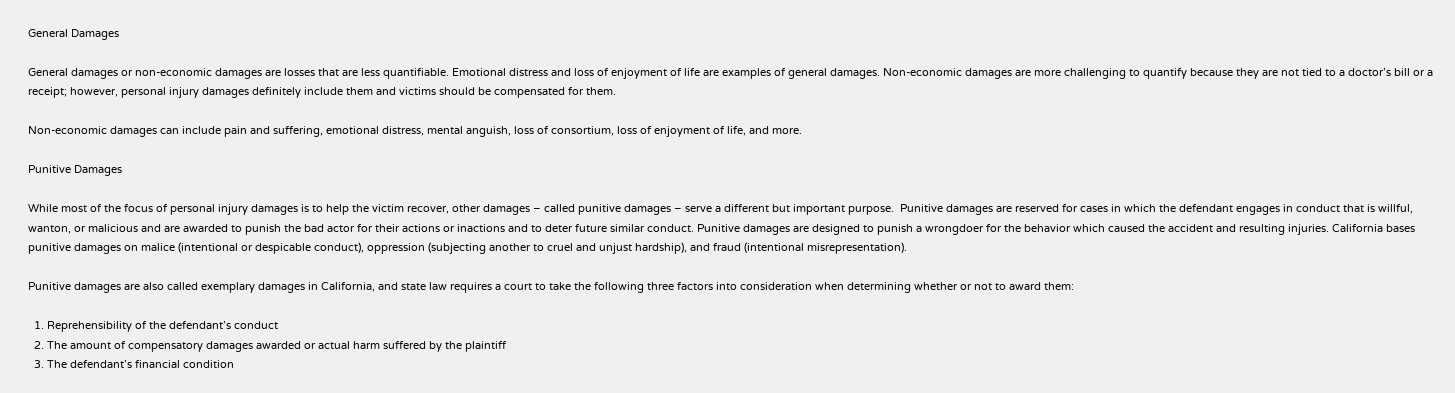General Damages

General damages or non-economic damages are losses that are less quantifiable. Emotional distress and loss of enjoyment of life are examples of general damages. Non-economic damages are more challenging to quantify because they are not tied to a doctor’s bill or a receipt; however, personal injury damages definitely include them and victims should be compensated for them.

Non-economic damages can include pain and suffering, emotional distress, mental anguish, loss of consortium, loss of enjoyment of life, and more.

Punitive Damages

While most of the focus of personal injury damages is to help the victim recover, other damages – called punitive damages – serve a different but important purpose.  Punitive damages are reserved for cases in which the defendant engages in conduct that is willful, wanton, or malicious and are awarded to punish the bad actor for their actions or inactions and to deter future similar conduct. Punitive damages are designed to punish a wrongdoer for the behavior which caused the accident and resulting injuries. California bases punitive damages on malice (intentional or despicable conduct), oppression (subjecting another to cruel and unjust hardship), and fraud (intentional misrepresentation).

Punitive damages are also called exemplary damages in California, and state law requires a court to take the following three factors into consideration when determining whether or not to award them:

  1. Reprehensibility of the defendant’s conduct
  2. The amount of compensatory damages awarded or actual harm suffered by the plaintiff
  3. The defendant’s financial condition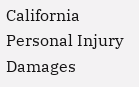California Personal Injury Damages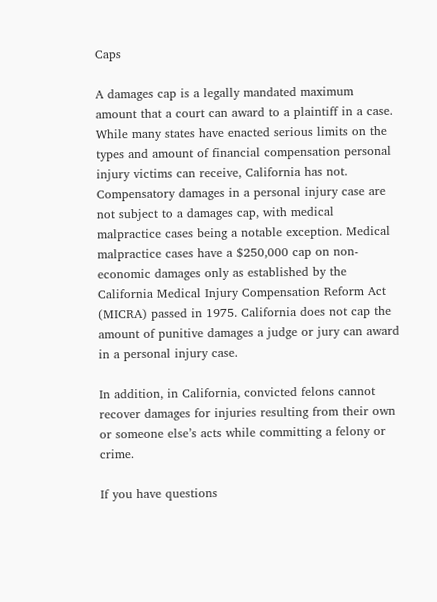Caps

A damages cap is a legally mandated maximum amount that a court can award to a plaintiff in a case. While many states have enacted serious limits on the types and amount of financial compensation personal injury victims can receive, California has not. Compensatory damages in a personal injury case are not subject to a damages cap, with medical malpractice cases being a notable exception. Medical malpractice cases have a $250,000 cap on non-economic damages only as established by the California Medical Injury Compensation Reform Act (MICRA) passed in 1975. California does not cap the amount of punitive damages a judge or jury can award in a personal injury case.

In addition, in California, convicted felons cannot recover damages for injuries resulting from their own or someone else’s acts while committing a felony or crime.

If you have questions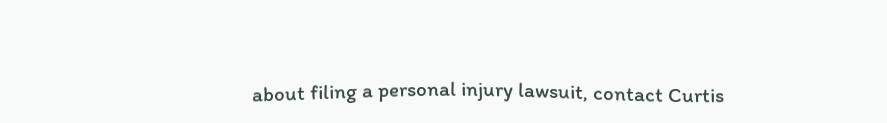about filing a personal injury lawsuit, contact Curtis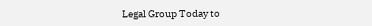Legal Group Today to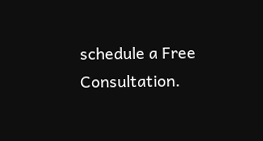schedule a Free Consultation.